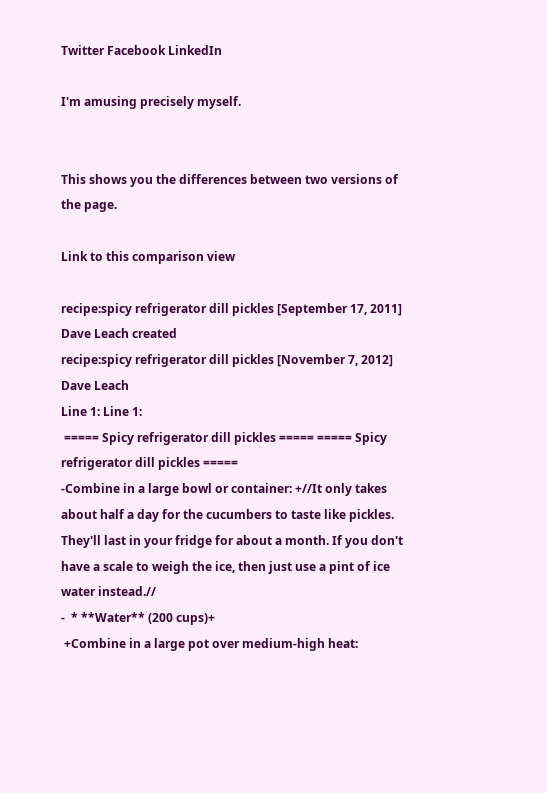Twitter Facebook LinkedIn

I'm amusing precisely myself.


This shows you the differences between two versions of the page.

Link to this comparison view

recipe:spicy refrigerator dill pickles [September 17, 2011]
Dave Leach created
recipe:spicy refrigerator dill pickles [November 7, 2012]
Dave Leach
Line 1: Line 1:
 ===== Spicy refrigerator dill pickles ===== ===== Spicy refrigerator dill pickles =====
-Combine in a large bowl or container: +//It only takes about half a day for the cucumbers to taste like pickles. They'll last in your fridge for about a month. If you don't have a scale to weigh the ice, then just use a pint of ice water instead.//
-  * **Water** (200 cups)+
 +Combine in a large pot over medium-high heat: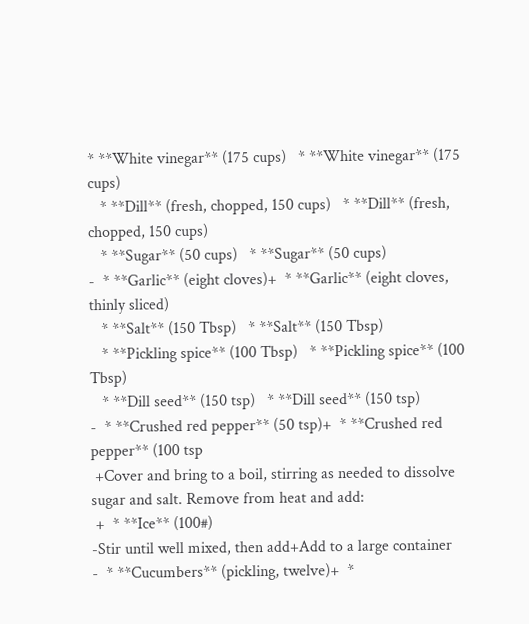* **White vinegar** (175 cups)   * **White vinegar** (175 cups)
   * **Dill** (fresh, chopped, 150 cups)   * **Dill** (fresh, chopped, 150 cups)
   * **Sugar** (50 cups)   * **Sugar** (50 cups)
-  * **Garlic** (eight cloves)+  * **Garlic** (eight cloves, thinly sliced)
   * **Salt** (150 Tbsp)   * **Salt** (150 Tbsp)
   * **Pickling spice** (100 Tbsp)   * **Pickling spice** (100 Tbsp)
   * **Dill seed** (150 tsp)   * **Dill seed** (150 tsp)
-  * **Crushed red pepper** (50 tsp)+  * **Crushed red pepper** (100 tsp
 +Cover and bring to a boil, stirring as needed to dissolve sugar and salt. Remove from heat and add:
 +  * **Ice** (100#)
-Stir until well mixed, then add+Add to a large container
-  * **Cucumbers** (pickling, twelve)+  *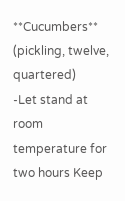**Cucumbers** (pickling, twelve, quartered)
-Let stand at room temperature for two hours Keep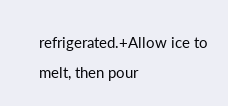refrigerated.+Allow ice to melt, then pour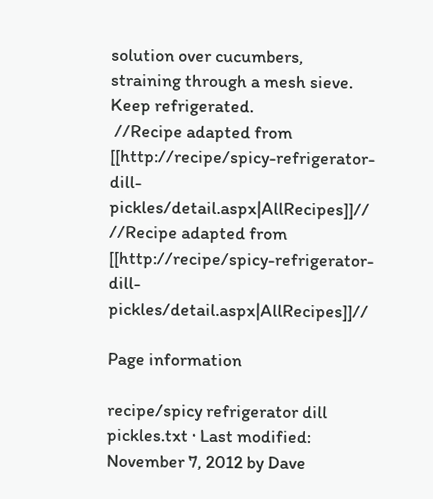solution over cucumbers, straining through a mesh sieve. Keep refrigerated.
 //Recipe adapted from [[http://recipe/spicy-refrigerator-dill-pickles/detail.aspx|AllRecipes]]// //Recipe adapted from [[http://recipe/spicy-refrigerator-dill-pickles/detail.aspx|AllRecipes]]//

Page information

recipe/spicy refrigerator dill pickles.txt · Last modified: November 7, 2012 by Dave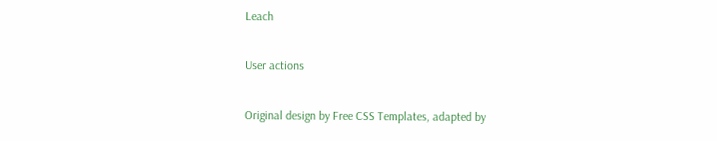Leach

User actions

Original design by Free CSS Templates, adapted by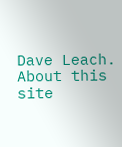Dave Leach. About this site